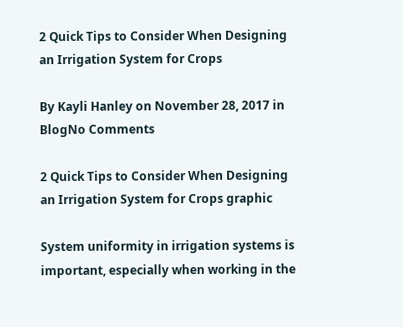2 Quick Tips to Consider When Designing an Irrigation System for Crops

By Kayli Hanley on November 28, 2017 in BlogNo Comments

2 Quick Tips to Consider When Designing an Irrigation System for Crops graphic

System uniformity in irrigation systems is important, especially when working in the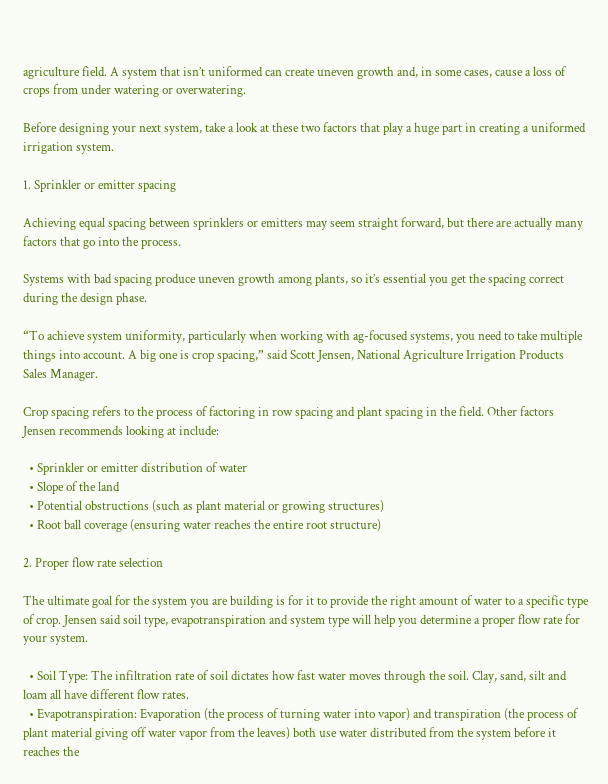agriculture field. A system that isn’t uniformed can create uneven growth and, in some cases, cause a loss of crops from under watering or overwatering.

Before designing your next system, take a look at these two factors that play a huge part in creating a uniformed irrigation system.

1. Sprinkler or emitter spacing

Achieving equal spacing between sprinklers or emitters may seem straight forward, but there are actually many factors that go into the process.

Systems with bad spacing produce uneven growth among plants, so it’s essential you get the spacing correct during the design phase.

“To achieve system uniformity, particularly when working with ag-focused systems, you need to take multiple things into account. A big one is crop spacing,” said Scott Jensen, National Agriculture Irrigation Products Sales Manager.

Crop spacing refers to the process of factoring in row spacing and plant spacing in the field. Other factors Jensen recommends looking at include:

  • Sprinkler or emitter distribution of water
  • Slope of the land
  • Potential obstructions (such as plant material or growing structures)
  • Root ball coverage (ensuring water reaches the entire root structure)

2. Proper flow rate selection

The ultimate goal for the system you are building is for it to provide the right amount of water to a specific type of crop. Jensen said soil type, evapotranspiration and system type will help you determine a proper flow rate for your system.

  • Soil Type: The infiltration rate of soil dictates how fast water moves through the soil. Clay, sand, silt and loam all have different flow rates.
  • Evapotranspiration: Evaporation (the process of turning water into vapor) and transpiration (the process of plant material giving off water vapor from the leaves) both use water distributed from the system before it reaches the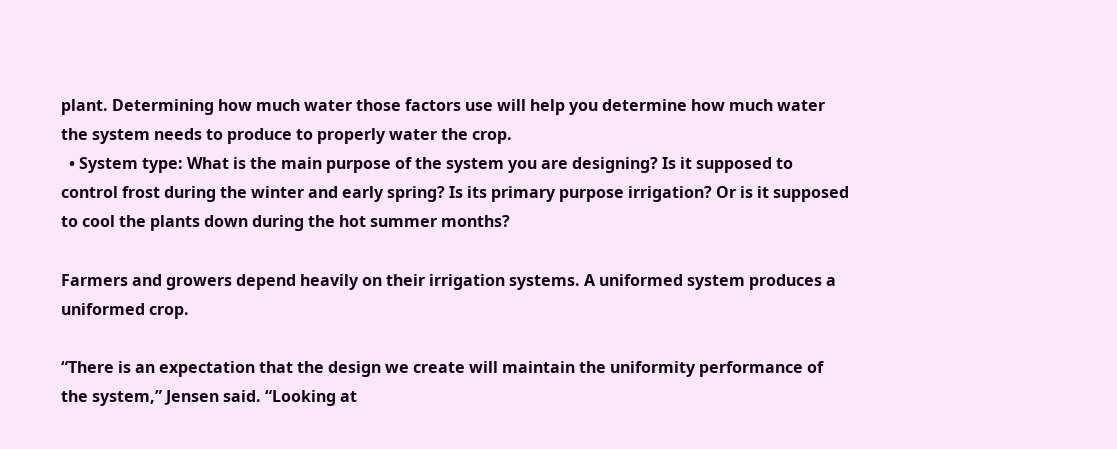plant. Determining how much water those factors use will help you determine how much water the system needs to produce to properly water the crop.
  • System type: What is the main purpose of the system you are designing? Is it supposed to control frost during the winter and early spring? Is its primary purpose irrigation? Or is it supposed to cool the plants down during the hot summer months?

Farmers and growers depend heavily on their irrigation systems. A uniformed system produces a uniformed crop.

“There is an expectation that the design we create will maintain the uniformity performance of the system,” Jensen said. “Looking at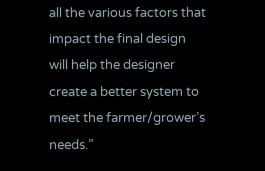all the various factors that impact the final design will help the designer create a better system to meet the farmer/grower’s needs.”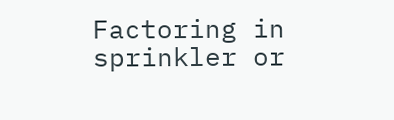Factoring in sprinkler or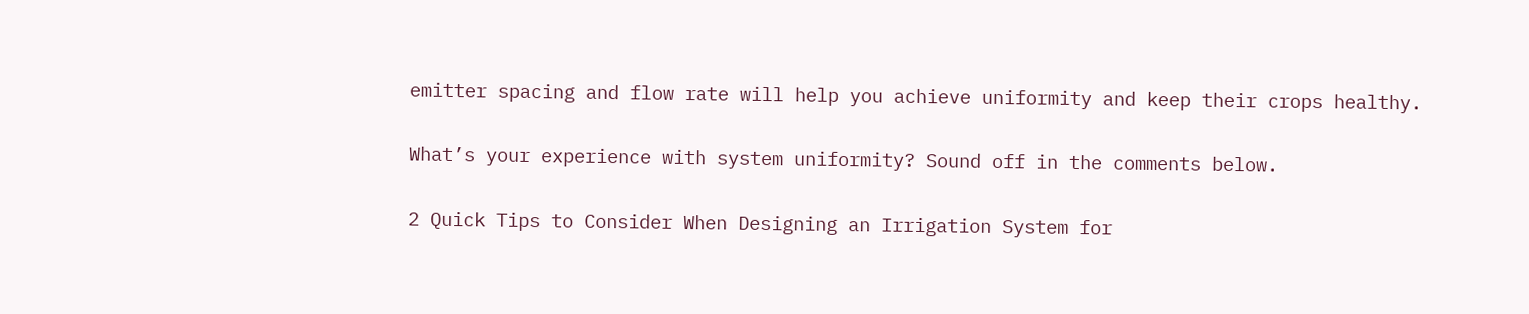emitter spacing and flow rate will help you achieve uniformity and keep their crops healthy.

What’s your experience with system uniformity? Sound off in the comments below.

2 Quick Tips to Consider When Designing an Irrigation System for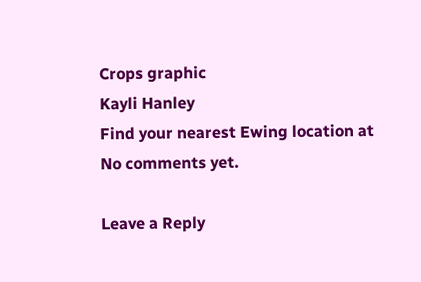Crops graphic
Kayli Hanley
Find your nearest Ewing location at
No comments yet.

Leave a Reply